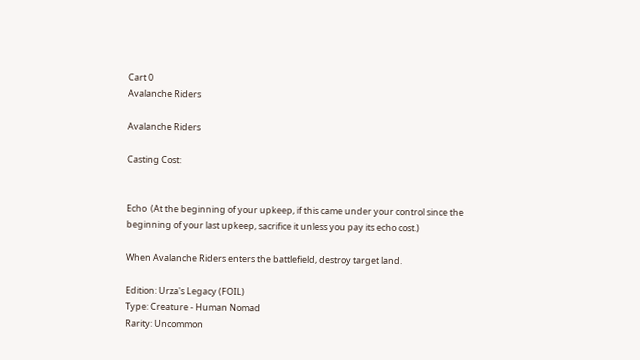Cart 0
Avalanche Riders

Avalanche Riders

Casting Cost:


Echo  (At the beginning of your upkeep, if this came under your control since the beginning of your last upkeep, sacrifice it unless you pay its echo cost.)

When Avalanche Riders enters the battlefield, destroy target land.

Edition: Urza's Legacy (FOIL)
Type: Creature - Human Nomad
Rarity: Uncommon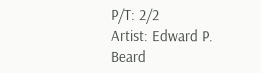P/T: 2/2
Artist: Edward P. Beard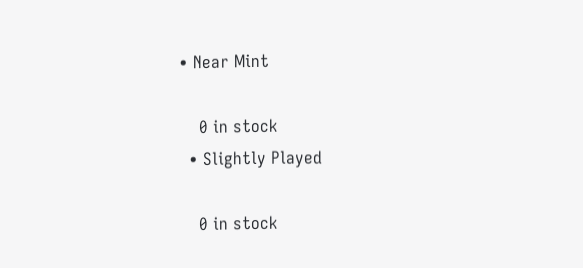• Near Mint

    0 in stock
  • Slightly Played

    0 in stock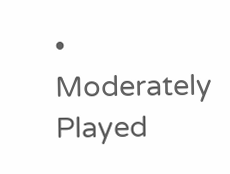• Moderately Played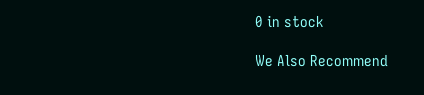0 in stock

We Also Recommend